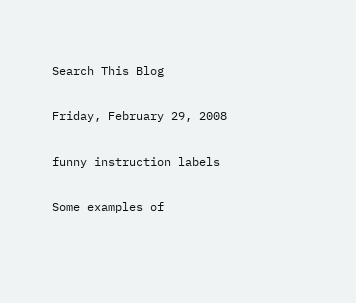Search This Blog

Friday, February 29, 2008

funny instruction labels

Some examples of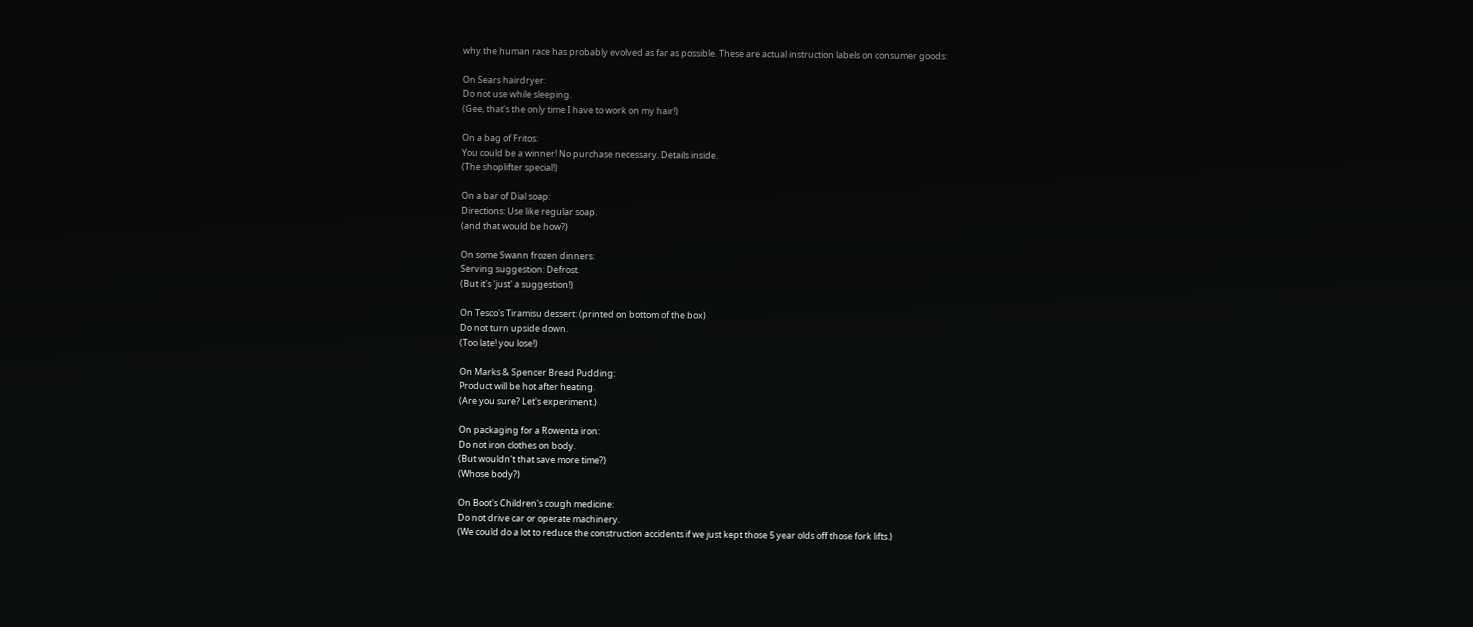why the human race has probably evolved as far as possible. These are actual instruction labels on consumer goods:

On Sears hairdryer:
Do not use while sleeping.
(Gee, that's the only time I have to work on my hair!)

On a bag of Fritos:
You could be a winner! No purchase necessary. Details inside.
(The shoplifter special!)

On a bar of Dial soap:
Directions: Use like regular soap.
(and that would be how?)

On some Swann frozen dinners:
Serving suggestion: Defrost.
(But it's 'just' a suggestion!)

On Tesco's Tiramisu dessert: (printed on bottom of the box)
Do not turn upside down.
(Too late! you lose!)

On Marks & Spencer Bread Pudding:
Product will be hot after heating.
(Are you sure? Let's experiment.)

On packaging for a Rowenta iron:
Do not iron clothes on body.
(But wouldn't that save more time?)
(Whose body?)

On Boot's Children's cough medicine:
Do not drive car or operate machinery.
(We could do a lot to reduce the construction accidents if we just kept those 5 year olds off those fork lifts.)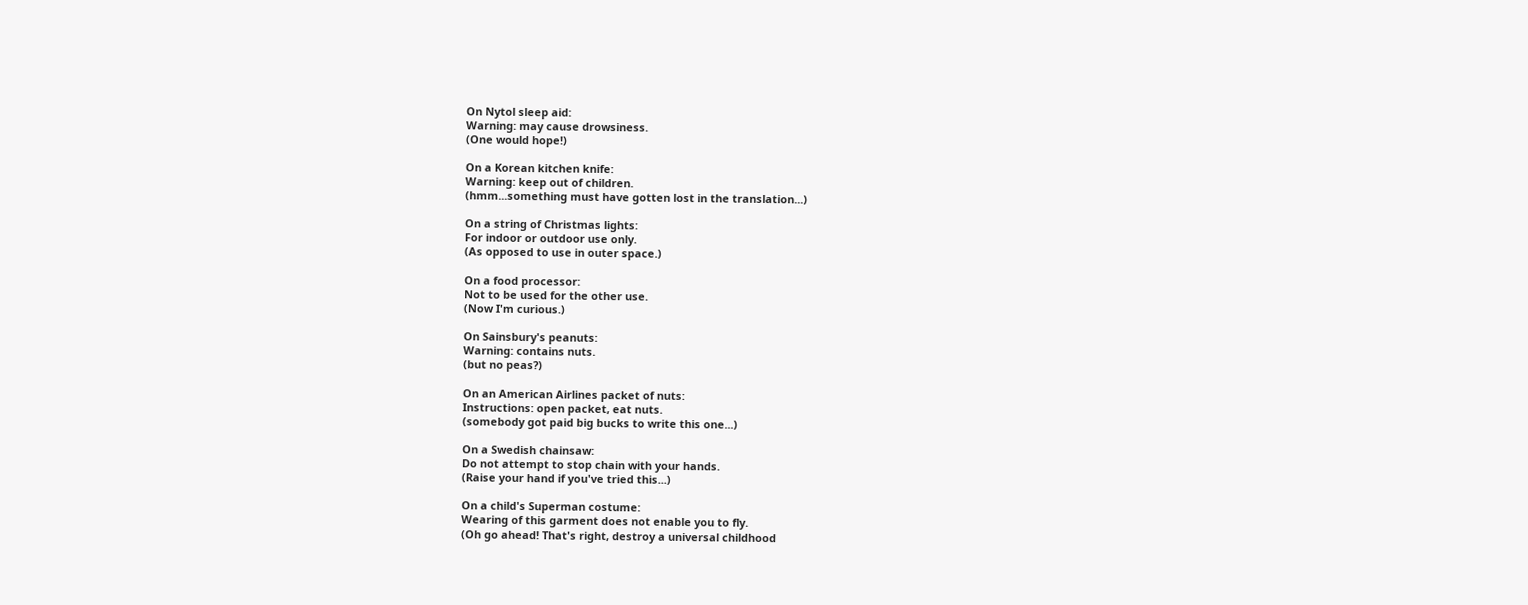On Nytol sleep aid:
Warning: may cause drowsiness.
(One would hope!)

On a Korean kitchen knife:
Warning: keep out of children.
(hmm...something must have gotten lost in the translation...)

On a string of Christmas lights:
For indoor or outdoor use only.
(As opposed to use in outer space.)

On a food processor:
Not to be used for the other use.
(Now I'm curious.)

On Sainsbury's peanuts:
Warning: contains nuts.
(but no peas?)

On an American Airlines packet of nuts:
Instructions: open packet, eat nuts.
(somebody got paid big bucks to write this one...)

On a Swedish chainsaw:
Do not attempt to stop chain with your hands.
(Raise your hand if you've tried this...)

On a child's Superman costume:
Wearing of this garment does not enable you to fly.
(Oh go ahead! That's right, destroy a universal childhood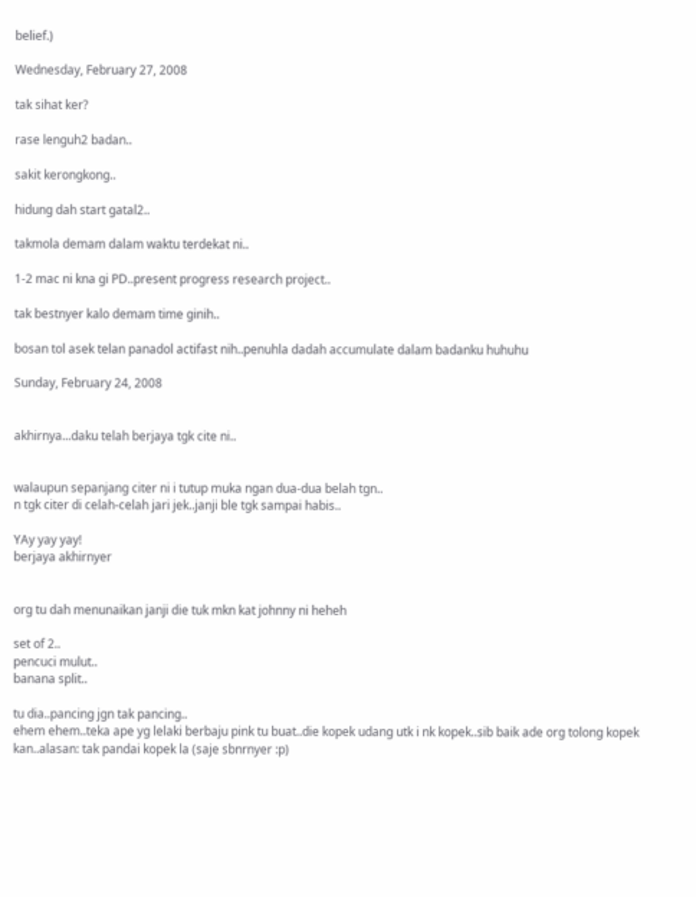belief.)

Wednesday, February 27, 2008

tak sihat ker?

rase lenguh2 badan..

sakit kerongkong..

hidung dah start gatal2..

takmola demam dalam waktu terdekat ni..

1-2 mac ni kna gi PD..present progress research project..

tak bestnyer kalo demam time ginih..

bosan tol asek telan panadol actifast nih..penuhla dadah accumulate dalam badanku huhuhu

Sunday, February 24, 2008


akhirnya...daku telah berjaya tgk cite ni..


walaupun sepanjang citer ni i tutup muka ngan dua-dua belah tgn..
n tgk citer di celah-celah jari jek..janji ble tgk sampai habis..

YAy yay yay!
berjaya akhirnyer


org tu dah menunaikan janji die tuk mkn kat johnny ni heheh

set of 2..
pencuci mulut..
banana split..

tu dia..pancing jgn tak pancing..
ehem ehem..teka ape yg lelaki berbaju pink tu buat..die kopek udang utk i nk kopek..sib baik ade org tolong kopek kan..alasan: tak pandai kopek la (saje sbnrnyer :p)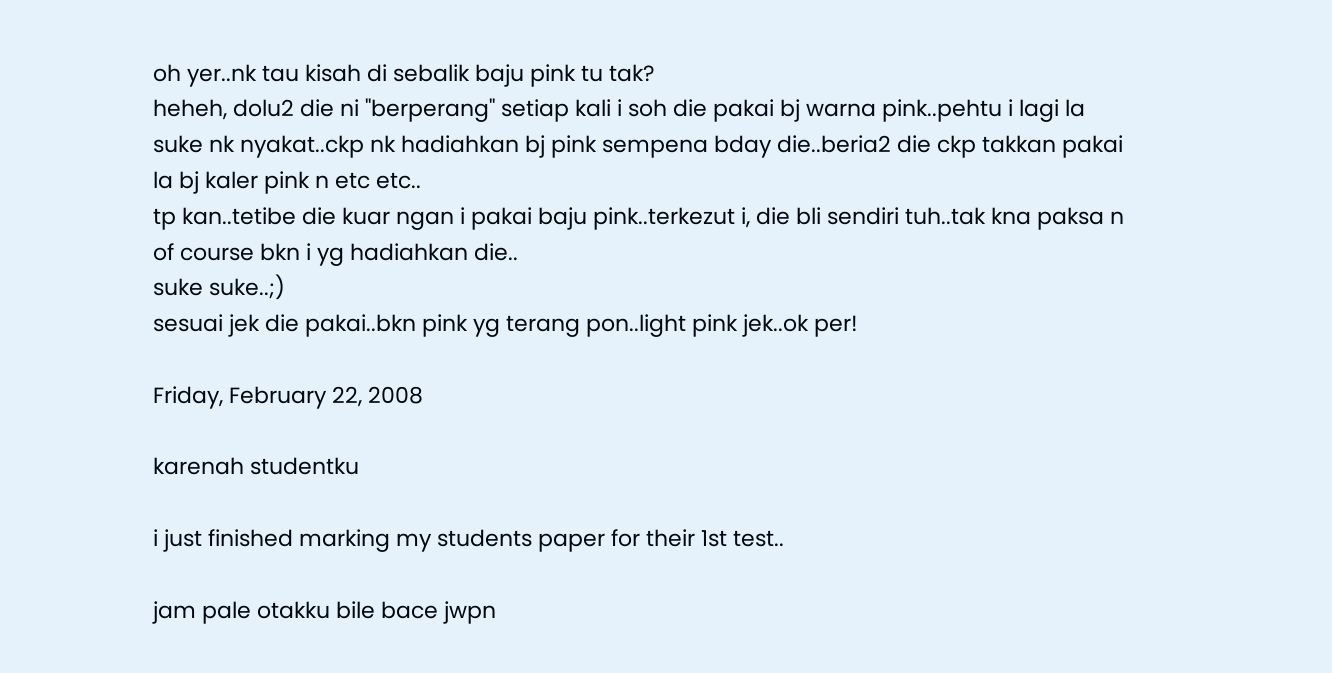oh yer..nk tau kisah di sebalik baju pink tu tak?
heheh, dolu2 die ni "berperang" setiap kali i soh die pakai bj warna pink..pehtu i lagi la suke nk nyakat..ckp nk hadiahkan bj pink sempena bday die..beria2 die ckp takkan pakai la bj kaler pink n etc etc..
tp kan..tetibe die kuar ngan i pakai baju pink..terkezut i, die bli sendiri tuh..tak kna paksa n of course bkn i yg hadiahkan die..
suke suke..;)
sesuai jek die pakai..bkn pink yg terang pon..light pink jek..ok per!

Friday, February 22, 2008

karenah studentku

i just finished marking my students paper for their 1st test..

jam pale otakku bile bace jwpn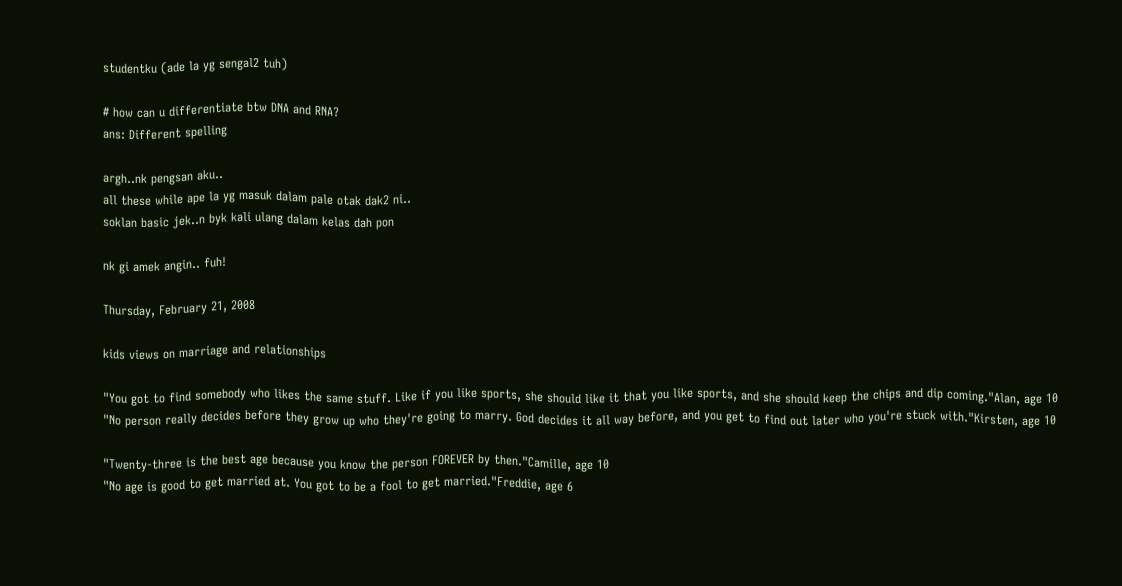studentku (ade la yg sengal2 tuh)

# how can u differentiate btw DNA and RNA?
ans: Different spelling

argh..nk pengsan aku..
all these while ape la yg masuk dalam pale otak dak2 ni..
soklan basic jek..n byk kali ulang dalam kelas dah pon

nk gi amek angin.. fuh!

Thursday, February 21, 2008

kids views on marriage and relationships

"You got to find somebody who likes the same stuff. Like if you like sports, she should like it that you like sports, and she should keep the chips and dip coming."Alan, age 10
"No person really decides before they grow up who they're going to marry. God decides it all way before, and you get to find out later who you're stuck with."Kirsten, age 10

"Twenty-three is the best age because you know the person FOREVER by then."Camille, age 10
"No age is good to get married at. You got to be a fool to get married."Freddie, age 6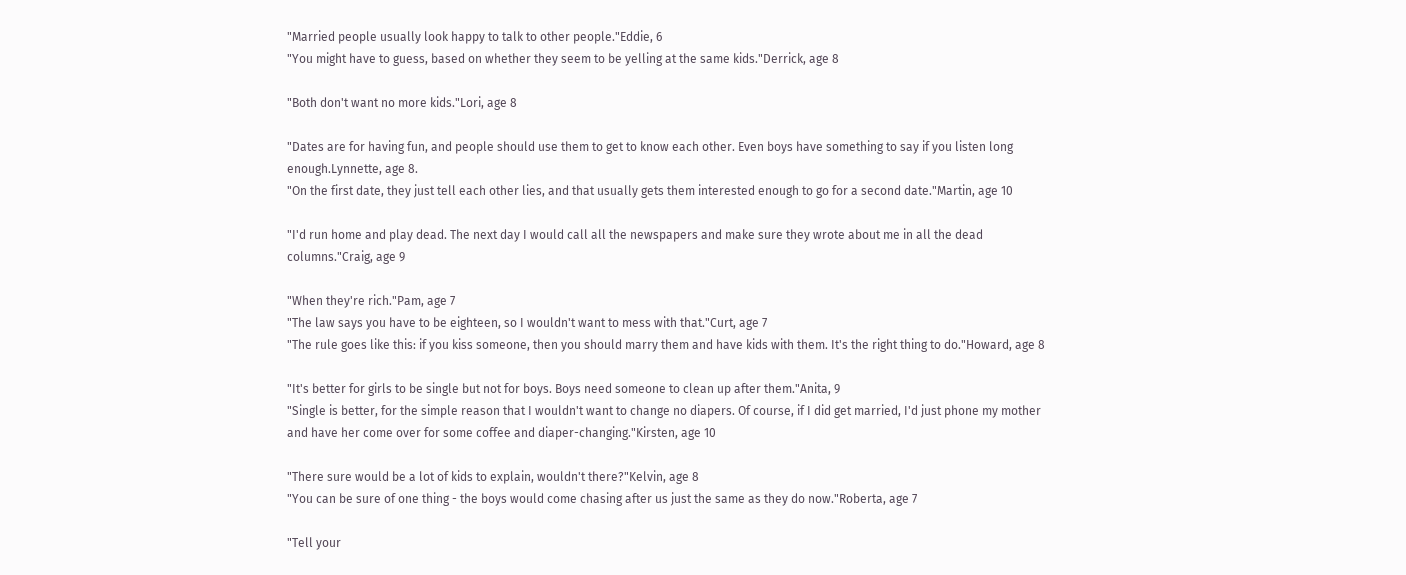"Married people usually look happy to talk to other people."Eddie, 6
"You might have to guess, based on whether they seem to be yelling at the same kids."Derrick, age 8

"Both don't want no more kids."Lori, age 8

"Dates are for having fun, and people should use them to get to know each other. Even boys have something to say if you listen long enough.Lynnette, age 8.
"On the first date, they just tell each other lies, and that usually gets them interested enough to go for a second date."Martin, age 10

"I'd run home and play dead. The next day I would call all the newspapers and make sure they wrote about me in all the dead columns."Craig, age 9

"When they're rich."Pam, age 7
"The law says you have to be eighteen, so I wouldn't want to mess with that."Curt, age 7
"The rule goes like this: if you kiss someone, then you should marry them and have kids with them. It's the right thing to do."Howard, age 8

"It's better for girls to be single but not for boys. Boys need someone to clean up after them."Anita, 9
"Single is better, for the simple reason that I wouldn't want to change no diapers. Of course, if I did get married, I'd just phone my mother and have her come over for some coffee and diaper-changing."Kirsten, age 10

"There sure would be a lot of kids to explain, wouldn't there?"Kelvin, age 8
"You can be sure of one thing - the boys would come chasing after us just the same as they do now."Roberta, age 7

"Tell your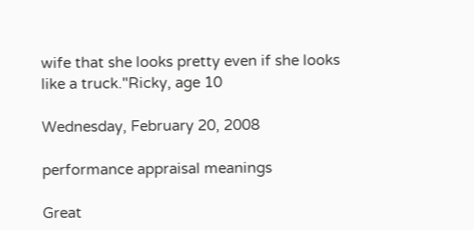wife that she looks pretty even if she looks like a truck."Ricky, age 10

Wednesday, February 20, 2008

performance appraisal meanings

Great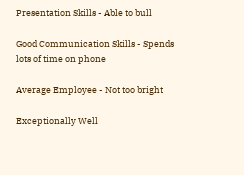Presentation Skills - Able to bull

Good Communication Skills - Spends lots of time on phone

Average Employee - Not too bright

Exceptionally Well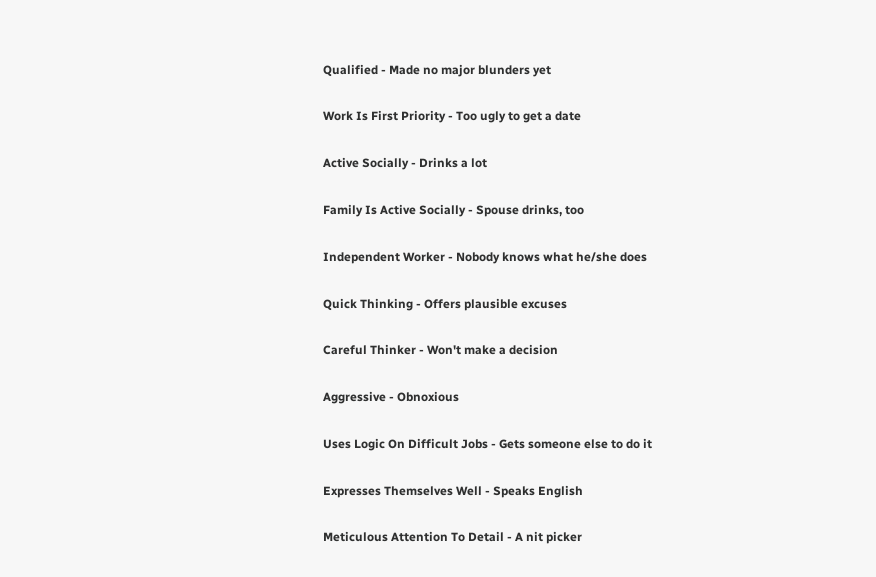Qualified - Made no major blunders yet

Work Is First Priority - Too ugly to get a date

Active Socially - Drinks a lot

Family Is Active Socially - Spouse drinks, too

Independent Worker - Nobody knows what he/she does

Quick Thinking - Offers plausible excuses

Careful Thinker - Won't make a decision

Aggressive - Obnoxious

Uses Logic On Difficult Jobs - Gets someone else to do it

Expresses Themselves Well - Speaks English

Meticulous Attention To Detail - A nit picker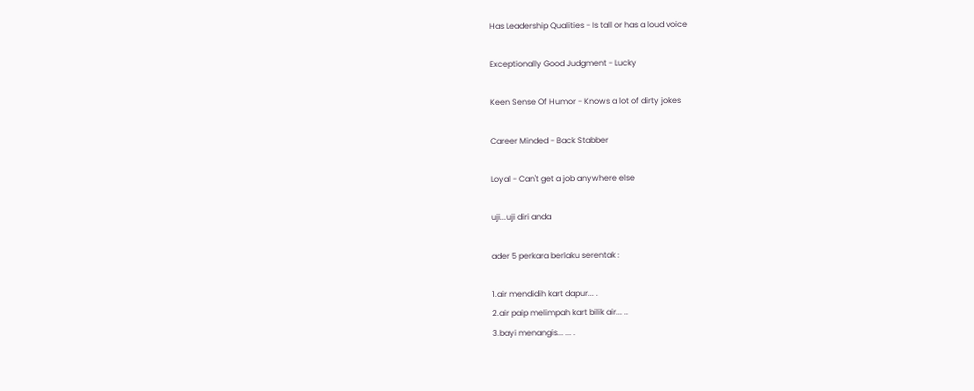Has Leadership Qualities - Is tall or has a loud voice

Exceptionally Good Judgment - Lucky

Keen Sense Of Humor - Knows a lot of dirty jokes

Career Minded - Back Stabber

Loyal - Can't get a job anywhere else

uji...uji diri anda

ader 5 perkara berlaku serentak :

1.air mendidih kart dapur... .
2.air paip melimpah kart bilik air... ..
3.bayi menangis... ... .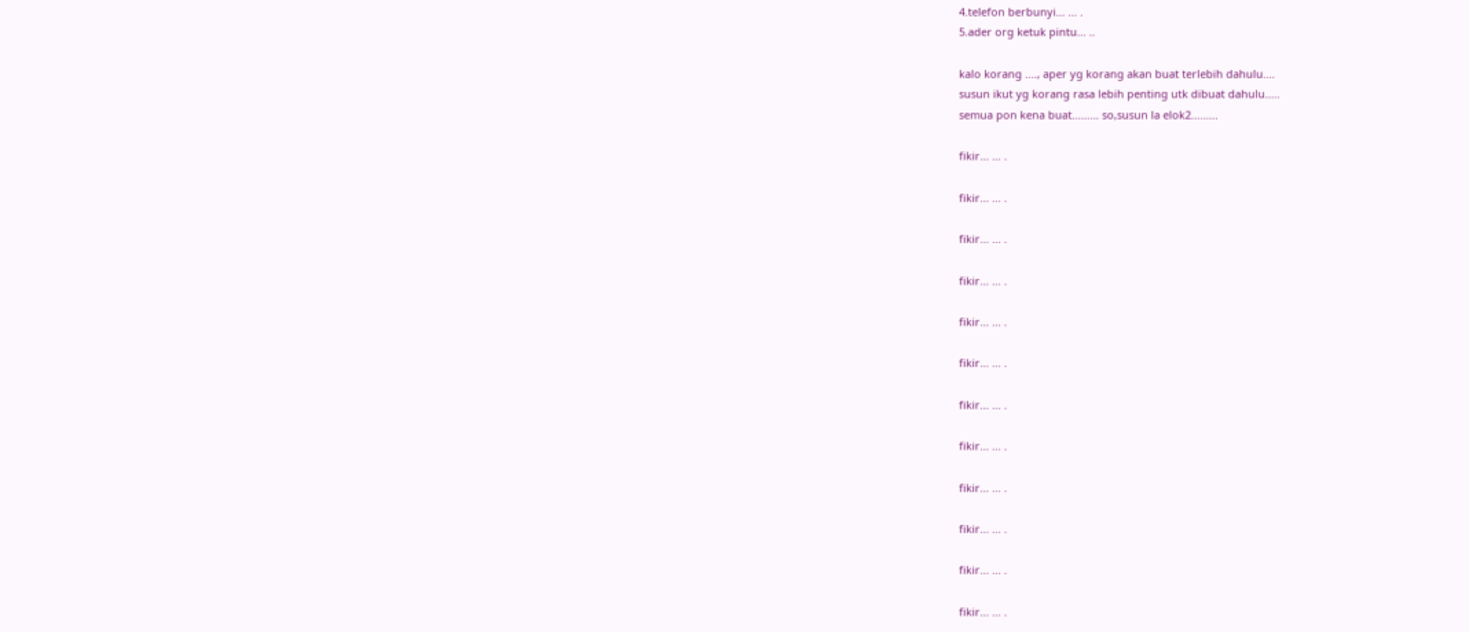4.telefon berbunyi... ... .
5.ader org ketuk pintu... ..

kalo korang ...., aper yg korang akan buat terlebih dahulu....
susun ikut yg korang rasa lebih penting utk dibuat dahulu.....
semua pon kena buat......... so,susun la elok2.........

fikir... ... .

fikir... ... .

fikir... ... .

fikir... ... .

fikir... ... .

fikir... ... .

fikir... ... .

fikir... ... .

fikir... ... .

fikir... ... .

fikir... ... .

fikir... ... .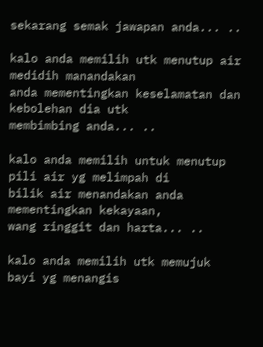sekarang semak jawapan anda... ..

kalo anda memilih utk menutup air medidih manandakan
anda mementingkan keselamatan dan kebolehan dia utk
membimbing anda... ..

kalo anda memilih untuk menutup pili air yg melimpah di
bilik air menandakan anda mementingkan kekayaan,
wang ringgit dan harta... ..

kalo anda memilih utk memujuk bayi yg menangis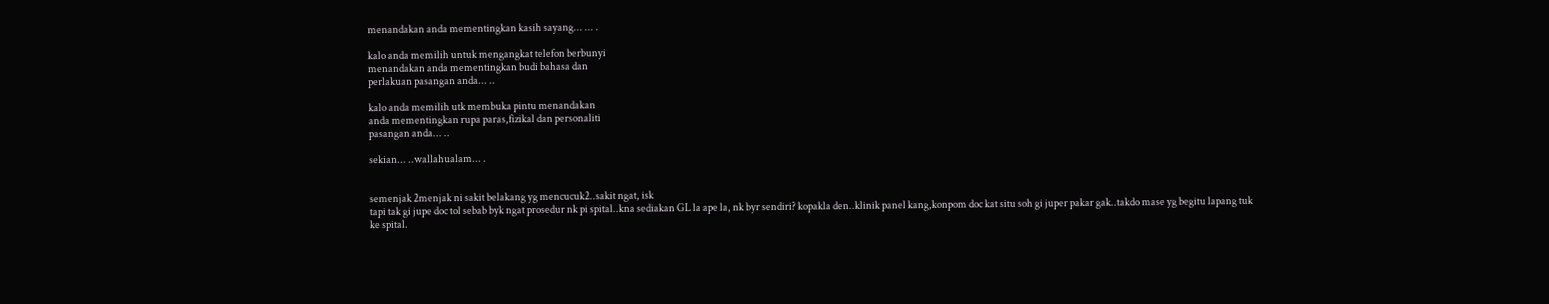menandakan anda mementingkan kasih sayang... ... .

kalo anda memilih untuk mengangkat telefon berbunyi
menandakan anda mementingkan budi bahasa dan
perlakuan pasangan anda... ..

kalo anda memilih utk membuka pintu menandakan
anda mementingkan rupa paras,fizikal dan personaliti
pasangan anda... ..

sekian... ..wallahualam... .


semenjak 2menjak ni sakit belakang yg mencucuk2..sakit ngat, isk
tapi tak gi jupe doc tol sebab byk ngat prosedur nk pi spital..kna sediakan GL la ape la, nk byr sendiri? kopakla den..klinik panel kang,konpom doc kat situ soh gi juper pakar gak..takdo mase yg begitu lapang tuk ke spital.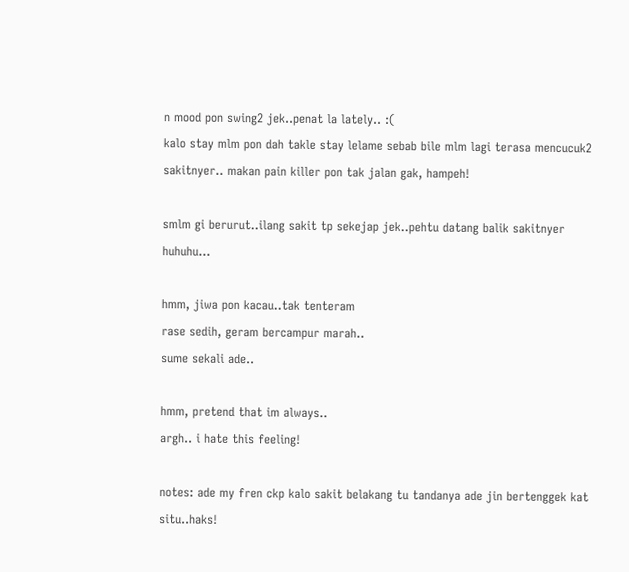n mood pon swing2 jek..penat la lately.. :(
kalo stay mlm pon dah takle stay lelame sebab bile mlm lagi terasa mencucuk2 sakitnyer.. makan pain killer pon tak jalan gak, hampeh!

smlm gi berurut..ilang sakit tp sekejap jek..pehtu datang balik sakitnyer huhuhu...

hmm, jiwa pon kacau..tak tenteram
rase sedih, geram bercampur marah..
sume sekali ade..

hmm, pretend that im always..
argh.. i hate this feeling!

notes: ade my fren ckp kalo sakit belakang tu tandanya ade jin bertenggek kat situ..haks!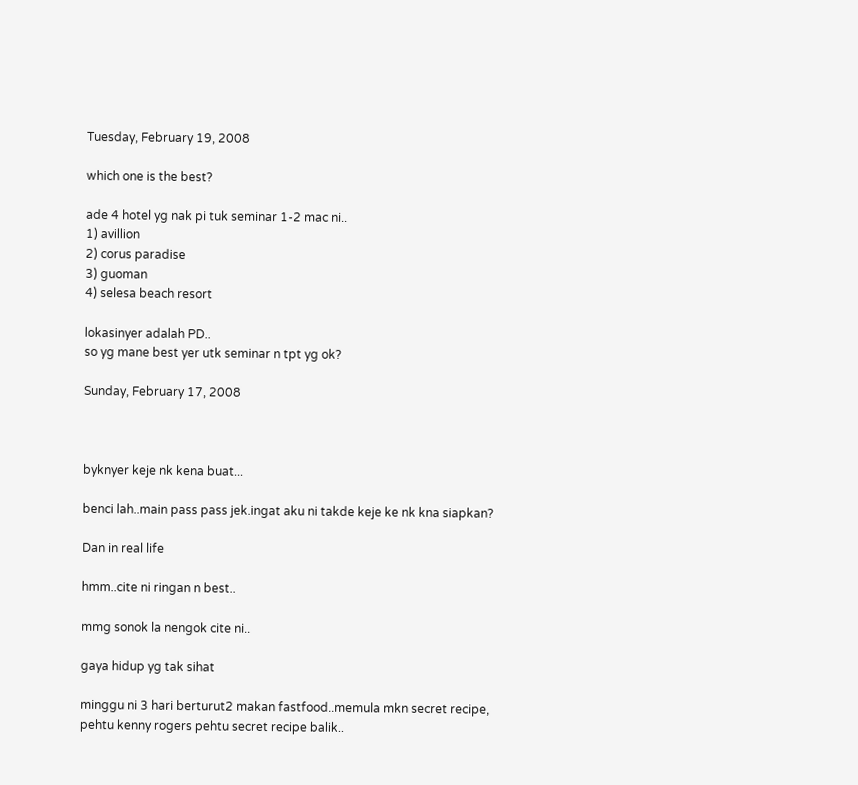Tuesday, February 19, 2008

which one is the best?

ade 4 hotel yg nak pi tuk seminar 1-2 mac ni..
1) avillion
2) corus paradise
3) guoman
4) selesa beach resort

lokasinyer adalah PD..
so yg mane best yer utk seminar n tpt yg ok?

Sunday, February 17, 2008



byknyer keje nk kena buat...

benci lah..main pass pass jek.ingat aku ni takde keje ke nk kna siapkan?

Dan in real life

hmm..cite ni ringan n best..

mmg sonok la nengok cite ni..

gaya hidup yg tak sihat

minggu ni 3 hari berturut2 makan fastfood..memula mkn secret recipe, pehtu kenny rogers pehtu secret recipe balik..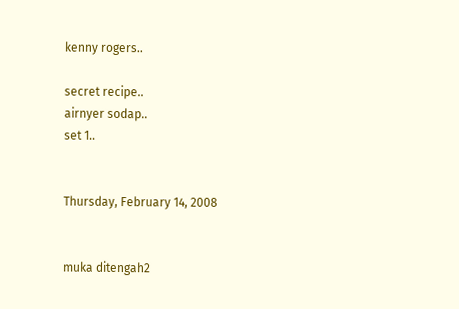kenny rogers..

secret recipe..
airnyer sodap..
set 1..


Thursday, February 14, 2008


muka ditengah2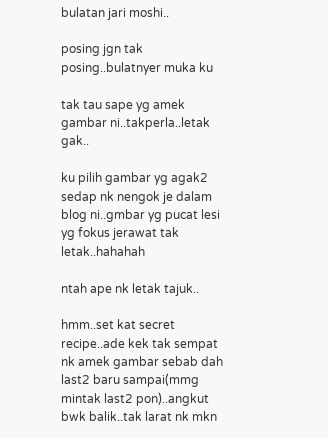bulatan jari moshi..

posing jgn tak posing..bulatnyer muka ku

tak tau sape yg amek gambar ni..takperla..letak gak..

ku pilih gambar yg agak2 sedap nk nengok je dalam blog ni..gmbar yg pucat lesi yg fokus jerawat tak letak..hahahah

ntah ape nk letak tajuk..

hmm..set kat secret recipe..ade kek tak sempat nk amek gambar sebab dah last2 baru sampai(mmg mintak last2 pon)..angkut bwk balik..tak larat nk mkn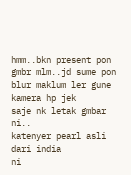hmm..bkn present pon
gmbr mlm..jd sume pon blur maklum ler gune kamera hp jek
saje nk letak gmbar ni..
katenyer pearl asli dari india
ni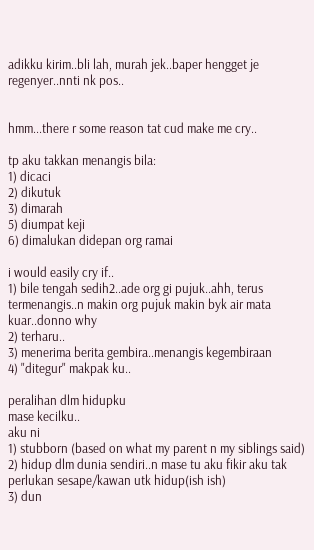adikku kirim..bli lah, murah jek..baper hengget je regenyer..nnti nk pos..


hmm...there r some reason tat cud make me cry..

tp aku takkan menangis bila:
1) dicaci
2) dikutuk
3) dimarah
5) diumpat keji
6) dimalukan didepan org ramai

i would easily cry if..
1) bile tengah sedih2..ade org gi pujuk..ahh, terus termenangis..n makin org pujuk makin byk air mata kuar..donno why
2) terharu..
3) menerima berita gembira..menangis kegembiraan
4) "ditegur" makpak ku..

peralihan dlm hidupku
mase kecilku..
aku ni
1) stubborn (based on what my parent n my siblings said)
2) hidup dlm dunia sendiri..n mase tu aku fikir aku tak perlukan sesape/kawan utk hidup(ish ish)
3) dun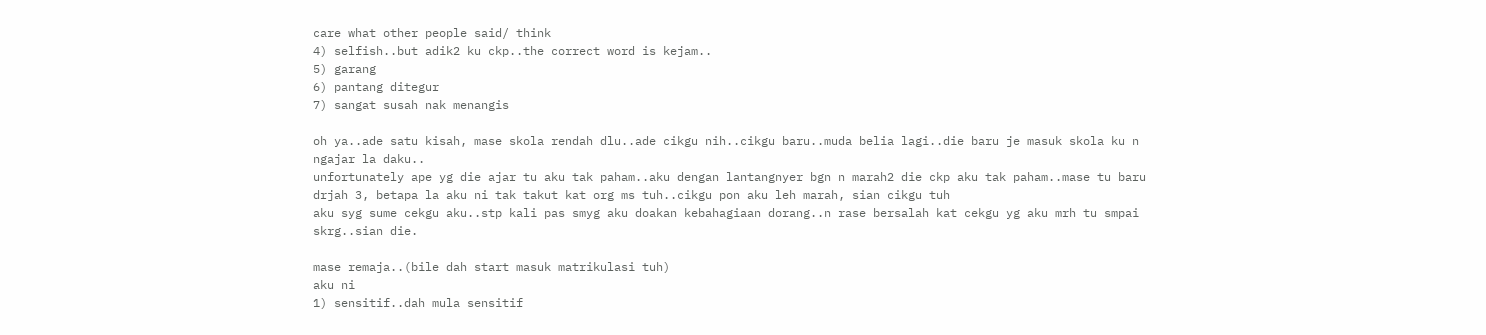care what other people said/ think
4) selfish..but adik2 ku ckp..the correct word is kejam..
5) garang
6) pantang ditegur
7) sangat susah nak menangis

oh ya..ade satu kisah, mase skola rendah dlu..ade cikgu nih..cikgu baru..muda belia lagi..die baru je masuk skola ku n ngajar la daku..
unfortunately ape yg die ajar tu aku tak paham..aku dengan lantangnyer bgn n marah2 die ckp aku tak paham..mase tu baru drjah 3, betapa la aku ni tak takut kat org ms tuh..cikgu pon aku leh marah, sian cikgu tuh
aku syg sume cekgu aku..stp kali pas smyg aku doakan kebahagiaan dorang..n rase bersalah kat cekgu yg aku mrh tu smpai skrg..sian die.

mase remaja..(bile dah start masuk matrikulasi tuh)
aku ni
1) sensitif..dah mula sensitif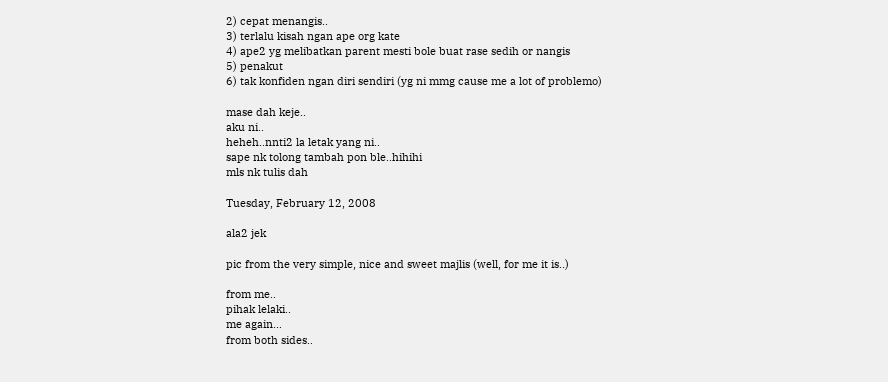2) cepat menangis..
3) terlalu kisah ngan ape org kate
4) ape2 yg melibatkan parent mesti bole buat rase sedih or nangis
5) penakut
6) tak konfiden ngan diri sendiri (yg ni mmg cause me a lot of problemo)

mase dah keje..
aku ni..
heheh..nnti2 la letak yang ni..
sape nk tolong tambah pon ble..hihihi
mls nk tulis dah

Tuesday, February 12, 2008

ala2 jek

pic from the very simple, nice and sweet majlis (well, for me it is..)

from me..
pihak lelaki..
me again...
from both sides..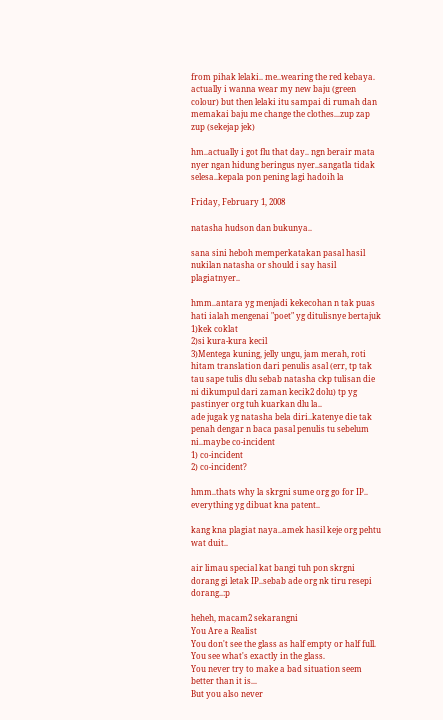from pihak lelaki.. me..wearing the red kebaya. actually i wanna wear my new baju (green colour) but then lelaki itu sampai di rumah dan memakai baju me change the clothes...zup zap zup (sekejap jek)

hm..actually i got flu that day.. ngn berair mata nyer ngan hidung beringus nyer..sangatla tidak selesa..kepala pon pening lagi hadoih la

Friday, February 1, 2008

natasha hudson dan bukunya..

sana sini heboh memperkatakan pasal hasil nukilan natasha or should i say hasil plagiatnyer..

hmm..antara yg menjadi kekecohan n tak puas hati ialah mengenai "poet" yg ditulisnye bertajuk
1)kek coklat
2)si kura-kura kecil
3)Mentega kuning, jelly ungu, jam merah, roti hitam translation dari penulis asal (err, tp tak tau sape tulis dlu sebab natasha ckp tulisan die ni dikumpul dari zaman kecik2 dolu) tp yg pastinyer org tuh kuarkan dlu la..
ade jugak yg natasha bela diri..katenye die tak penah dengar n baca pasal penulis tu sebelum ni..maybe co-incident
1) co-incident
2) co-incident?

hmm..thats why la skrgni sume org go for IP..
everything yg dibuat kna patent..

kang kna plagiat naya..amek hasil keje org pehtu wat duit..

air limau special kat bangi tuh pon skrgni dorang gi letak IP..sebab ade org nk tiru resepi dorang..:p

heheh, macam2 sekarangni
You Are a Realist
You don't see the glass as half empty or half full. You see what's exactly in the glass.
You never try to make a bad situation seem better than it is...
But you also never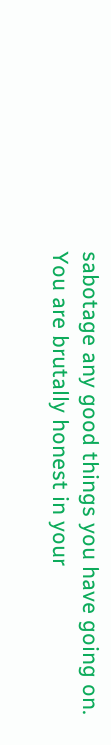sabotage any good things you have going on.
You are brutally honest in your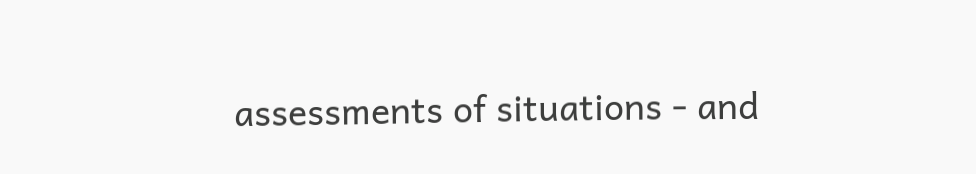assessments of situations - and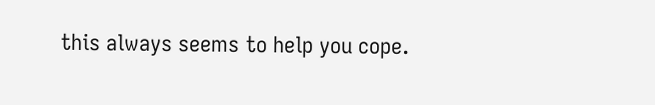this always seems to help you cope.